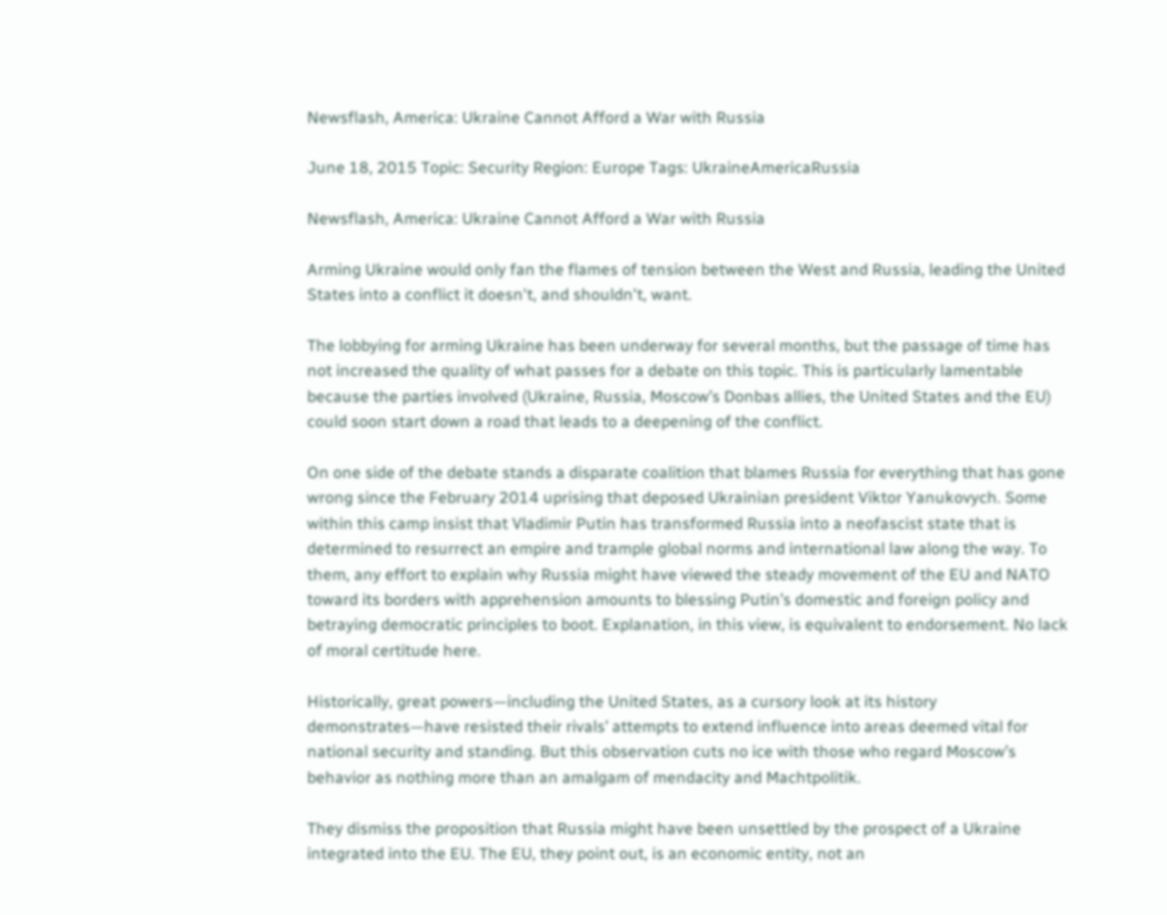Newsflash, America: Ukraine Cannot Afford a War with Russia

June 18, 2015 Topic: Security Region: Europe Tags: UkraineAmericaRussia

Newsflash, America: Ukraine Cannot Afford a War with Russia

Arming Ukraine would only fan the flames of tension between the West and Russia, leading the United States into a conflict it doesn't, and shouldn't, want.

The lobbying for arming Ukraine has been underway for several months, but the passage of time has not increased the quality of what passes for a debate on this topic. This is particularly lamentable because the parties involved (Ukraine, Russia, Moscow’s Donbas allies, the United States and the EU) could soon start down a road that leads to a deepening of the conflict.

On one side of the debate stands a disparate coalition that blames Russia for everything that has gone wrong since the February 2014 uprising that deposed Ukrainian president Viktor Yanukovych. Some within this camp insist that Vladimir Putin has transformed Russia into a neofascist state that is determined to resurrect an empire and trample global norms and international law along the way. To them, any effort to explain why Russia might have viewed the steady movement of the EU and NATO toward its borders with apprehension amounts to blessing Putin’s domestic and foreign policy and betraying democratic principles to boot. Explanation, in this view, is equivalent to endorsement. No lack of moral certitude here.

Historically, great powers—including the United States, as a cursory look at its history demonstrates—have resisted their rivals’ attempts to extend influence into areas deemed vital for national security and standing. But this observation cuts no ice with those who regard Moscow’s behavior as nothing more than an amalgam of mendacity and Machtpolitik.

They dismiss the proposition that Russia might have been unsettled by the prospect of a Ukraine integrated into the EU. The EU, they point out, is an economic entity, not an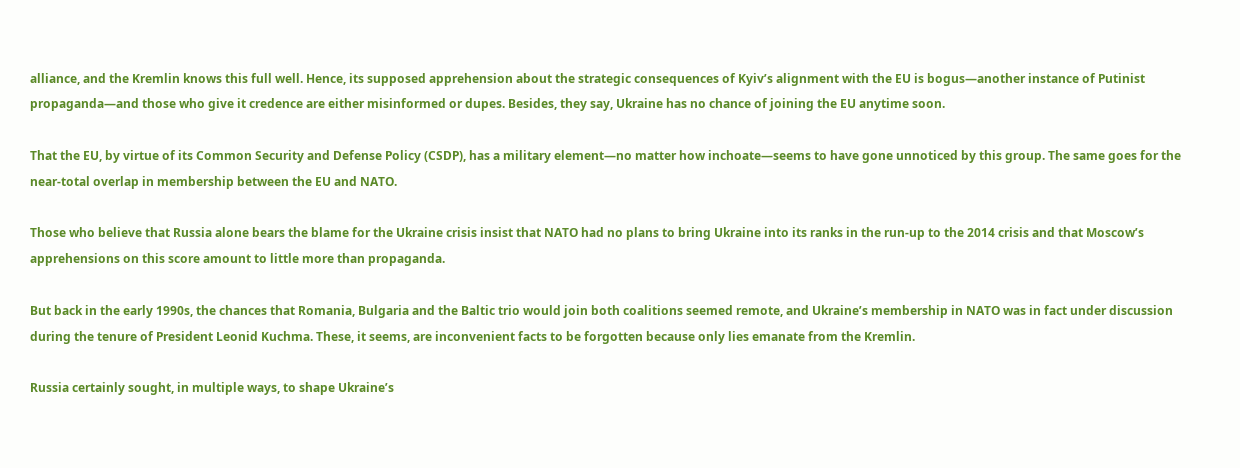alliance, and the Kremlin knows this full well. Hence, its supposed apprehension about the strategic consequences of Kyiv’s alignment with the EU is bogus—another instance of Putinist propaganda—and those who give it credence are either misinformed or dupes. Besides, they say, Ukraine has no chance of joining the EU anytime soon.

That the EU, by virtue of its Common Security and Defense Policy (CSDP), has a military element—no matter how inchoate—seems to have gone unnoticed by this group. The same goes for the near-total overlap in membership between the EU and NATO.

Those who believe that Russia alone bears the blame for the Ukraine crisis insist that NATO had no plans to bring Ukraine into its ranks in the run-up to the 2014 crisis and that Moscow’s apprehensions on this score amount to little more than propaganda.

But back in the early 1990s, the chances that Romania, Bulgaria and the Baltic trio would join both coalitions seemed remote, and Ukraine’s membership in NATO was in fact under discussion during the tenure of President Leonid Kuchma. These, it seems, are inconvenient facts to be forgotten because only lies emanate from the Kremlin.

Russia certainly sought, in multiple ways, to shape Ukraine’s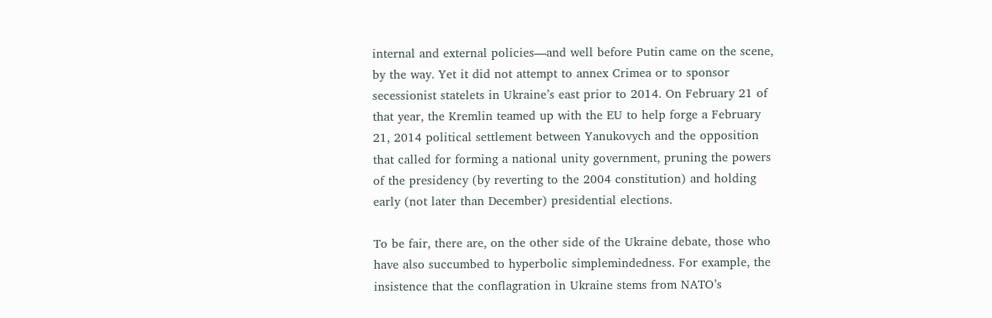internal and external policies—and well before Putin came on the scene, by the way. Yet it did not attempt to annex Crimea or to sponsor secessionist statelets in Ukraine’s east prior to 2014. On February 21 of that year, the Kremlin teamed up with the EU to help forge a February 21, 2014 political settlement between Yanukovych and the opposition that called for forming a national unity government, pruning the powers of the presidency (by reverting to the 2004 constitution) and holding early (not later than December) presidential elections.

To be fair, there are, on the other side of the Ukraine debate, those who have also succumbed to hyperbolic simplemindedness. For example, the insistence that the conflagration in Ukraine stems from NATO’s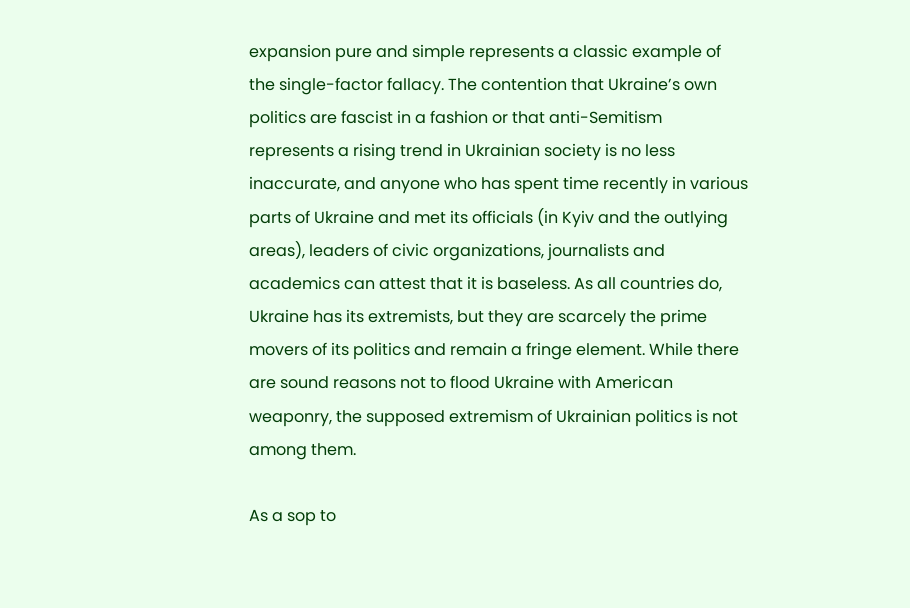expansion pure and simple represents a classic example of the single-factor fallacy. The contention that Ukraine’s own politics are fascist in a fashion or that anti-Semitism represents a rising trend in Ukrainian society is no less inaccurate, and anyone who has spent time recently in various parts of Ukraine and met its officials (in Kyiv and the outlying areas), leaders of civic organizations, journalists and academics can attest that it is baseless. As all countries do, Ukraine has its extremists, but they are scarcely the prime movers of its politics and remain a fringe element. While there are sound reasons not to flood Ukraine with American weaponry, the supposed extremism of Ukrainian politics is not among them.

As a sop to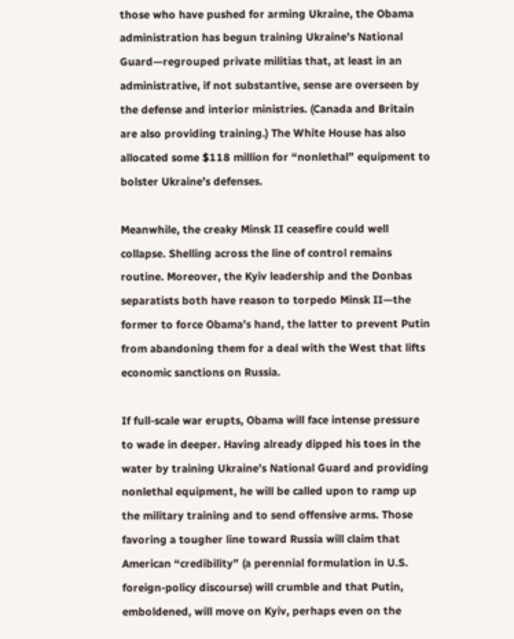those who have pushed for arming Ukraine, the Obama administration has begun training Ukraine’s National Guard—regrouped private militias that, at least in an administrative, if not substantive, sense are overseen by the defense and interior ministries. (Canada and Britain are also providing training.) The White House has also allocated some $118 million for “nonlethal” equipment to bolster Ukraine’s defenses.

Meanwhile, the creaky Minsk II ceasefire could well collapse. Shelling across the line of control remains routine. Moreover, the Kyiv leadership and the Donbas separatists both have reason to torpedo Minsk II—the former to force Obama’s hand, the latter to prevent Putin from abandoning them for a deal with the West that lifts economic sanctions on Russia.

If full-scale war erupts, Obama will face intense pressure to wade in deeper. Having already dipped his toes in the water by training Ukraine’s National Guard and providing nonlethal equipment, he will be called upon to ramp up the military training and to send offensive arms. Those favoring a tougher line toward Russia will claim that American “credibility” (a perennial formulation in U.S. foreign-policy discourse) will crumble and that Putin, emboldened, will move on Kyiv, perhaps even on the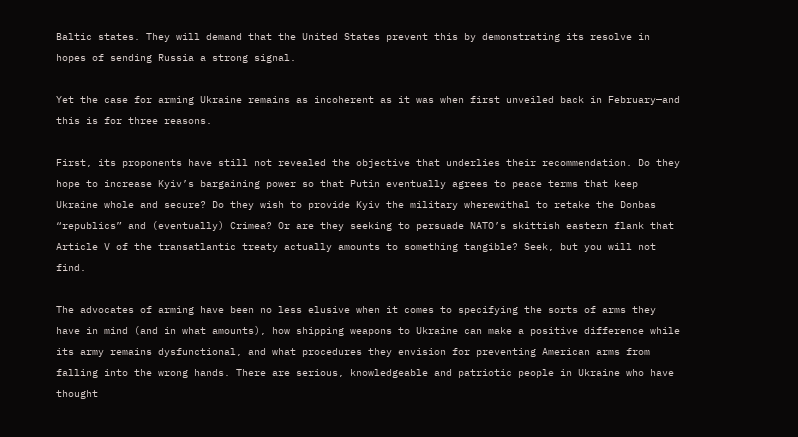Baltic states. They will demand that the United States prevent this by demonstrating its resolve in hopes of sending Russia a strong signal.

Yet the case for arming Ukraine remains as incoherent as it was when first unveiled back in February—and this is for three reasons.

First, its proponents have still not revealed the objective that underlies their recommendation. Do they hope to increase Kyiv’s bargaining power so that Putin eventually agrees to peace terms that keep Ukraine whole and secure? Do they wish to provide Kyiv the military wherewithal to retake the Donbas “republics” and (eventually) Crimea? Or are they seeking to persuade NATO’s skittish eastern flank that Article V of the transatlantic treaty actually amounts to something tangible? Seek, but you will not find.

The advocates of arming have been no less elusive when it comes to specifying the sorts of arms they have in mind (and in what amounts), how shipping weapons to Ukraine can make a positive difference while its army remains dysfunctional, and what procedures they envision for preventing American arms from falling into the wrong hands. There are serious, knowledgeable and patriotic people in Ukraine who have thought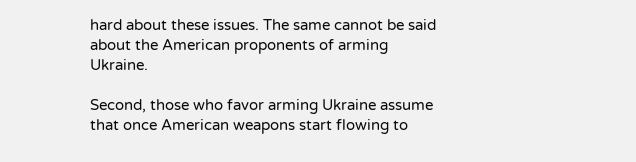hard about these issues. The same cannot be said about the American proponents of arming Ukraine.

Second, those who favor arming Ukraine assume that once American weapons start flowing to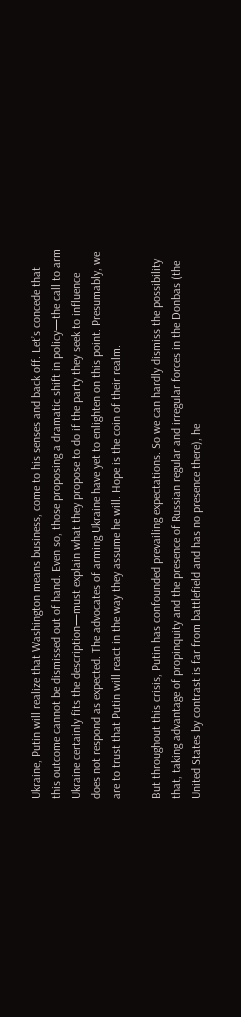Ukraine, Putin will realize that Washington means business, come to his senses and back off. Let’s concede that this outcome cannot be dismissed out of hand. Even so, those proposing a dramatic shift in policy—the call to arm Ukraine certainly fits the description—must explain what they propose to do if the party they seek to influence does not respond as expected. The advocates of arming Ukraine have yet to enlighten on this point. Presumably, we are to trust that Putin will react in the way they assume he will. Hope is the coin of their realm.

But throughout this crisis, Putin has confounded prevailing expectations. So we can hardly dismiss the possibility that, taking advantage of propinquity and the presence of Russian regular and irregular forces in the Donbas (the United States by contrast is far from battlefield and has no presence there), he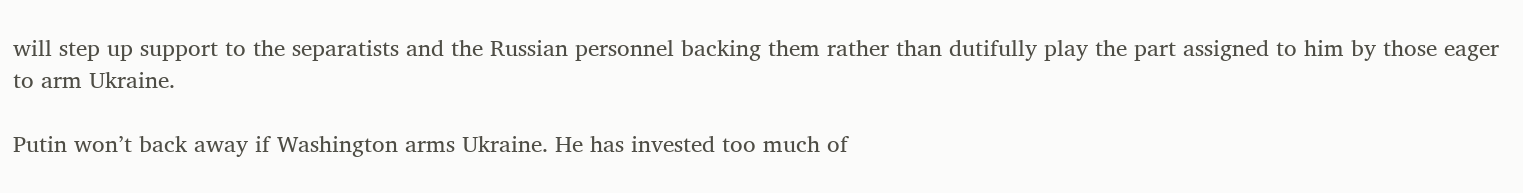will step up support to the separatists and the Russian personnel backing them rather than dutifully play the part assigned to him by those eager to arm Ukraine.

Putin won’t back away if Washington arms Ukraine. He has invested too much of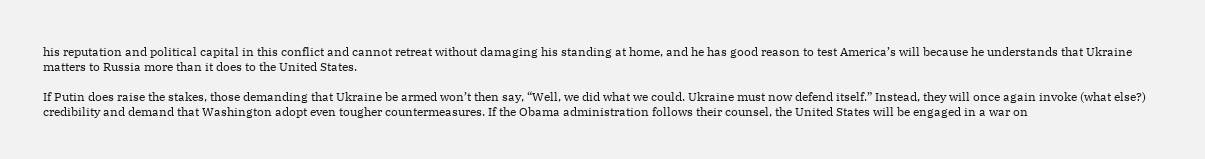his reputation and political capital in this conflict and cannot retreat without damaging his standing at home, and he has good reason to test America’s will because he understands that Ukraine matters to Russia more than it does to the United States.

If Putin does raise the stakes, those demanding that Ukraine be armed won’t then say, “Well, we did what we could. Ukraine must now defend itself.” Instead, they will once again invoke (what else?) credibility and demand that Washington adopt even tougher countermeasures. If the Obama administration follows their counsel, the United States will be engaged in a war on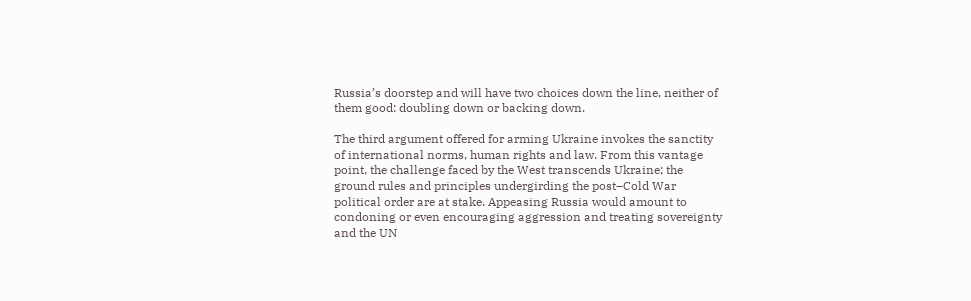Russia’s doorstep and will have two choices down the line, neither of them good: doubling down or backing down.

The third argument offered for arming Ukraine invokes the sanctity of international norms, human rights and law. From this vantage point, the challenge faced by the West transcends Ukraine; the ground rules and principles undergirding the post–Cold War political order are at stake. Appeasing Russia would amount to condoning or even encouraging aggression and treating sovereignty and the UN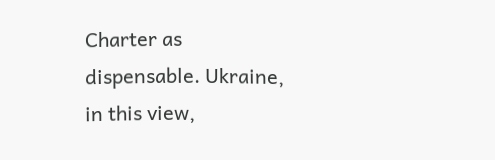Charter as dispensable. Ukraine, in this view,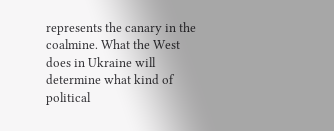represents the canary in the coalmine. What the West does in Ukraine will determine what kind of political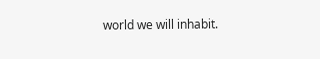world we will inhabit.